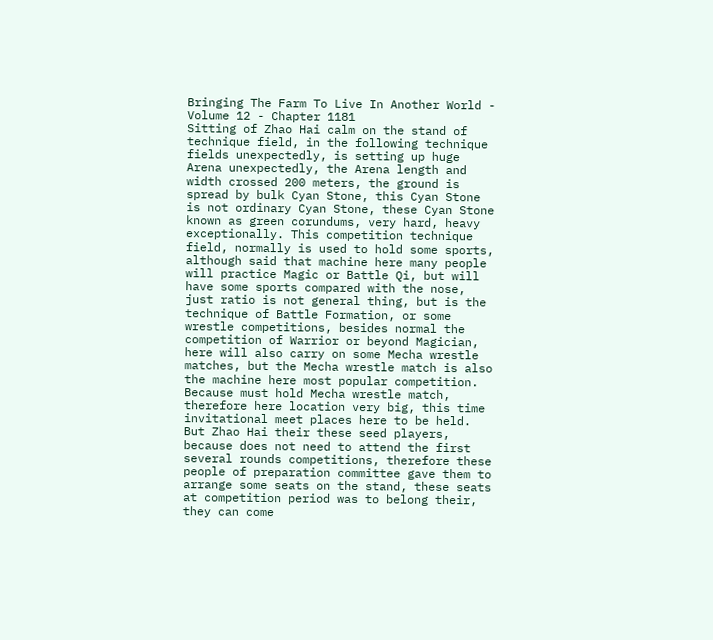Bringing The Farm To Live In Another World - Volume 12 - Chapter 1181
Sitting of Zhao Hai calm on the stand of technique field, in the following technique fields unexpectedly, is setting up huge Arena unexpectedly, the Arena length and width crossed 200 meters, the ground is spread by bulk Cyan Stone, this Cyan Stone is not ordinary Cyan Stone, these Cyan Stone known as green corundums, very hard, heavy exceptionally. This competition technique field, normally is used to hold some sports, although said that machine here many people will practice Magic or Battle Qi, but will have some sports compared with the nose, just ratio is not general thing, but is the technique of Battle Formation, or some wrestle competitions, besides normal the competition of Warrior or beyond Magician, here will also carry on some Mecha wrestle matches, but the Mecha wrestle match is also the machine here most popular competition. Because must hold Mecha wrestle match, therefore here location very big, this time invitational meet places here to be held. But Zhao Hai their these seed players, because does not need to attend the first several rounds competitions, therefore these people of preparation committee gave them to arrange some seats on the stand, these seats at competition period was to belong their, they can come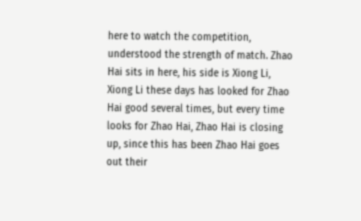here to watch the competition, understood the strength of match. Zhao Hai sits in here, his side is Xiong Li, Xiong Li these days has looked for Zhao Hai good several times, but every time looks for Zhao Hai, Zhao Hai is closing up, since this has been Zhao Hai goes out their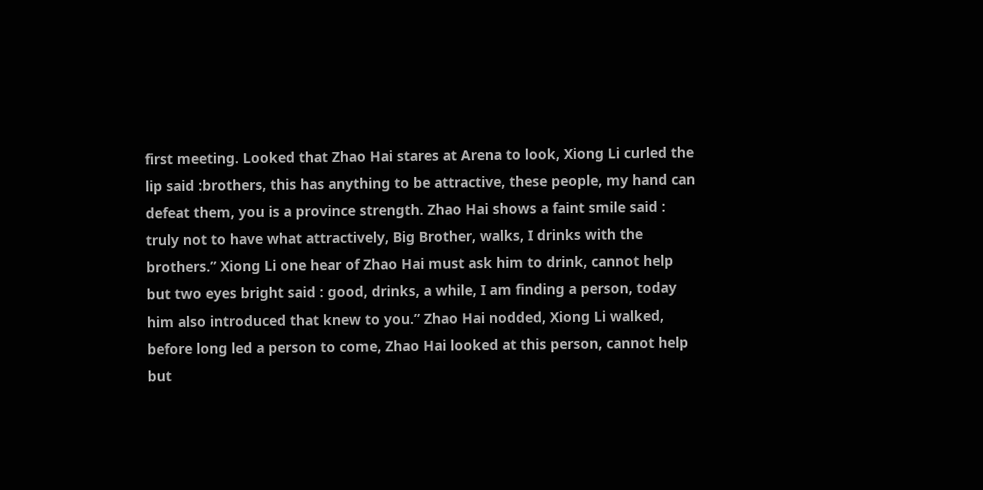first meeting. Looked that Zhao Hai stares at Arena to look, Xiong Li curled the lip said :brothers, this has anything to be attractive, these people, my hand can defeat them, you is a province strength. Zhao Hai shows a faint smile said : truly not to have what attractively, Big Brother, walks, I drinks with the brothers.” Xiong Li one hear of Zhao Hai must ask him to drink, cannot help but two eyes bright said : good, drinks, a while, I am finding a person, today him also introduced that knew to you.” Zhao Hai nodded, Xiong Li walked, before long led a person to come, Zhao Hai looked at this person, cannot help but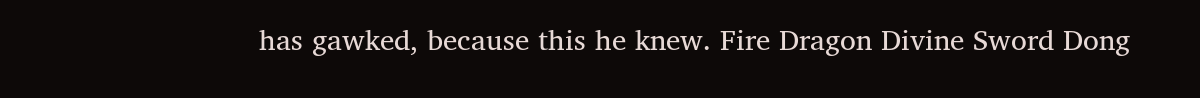has gawked, because this he knew. Fire Dragon Divine Sword Dong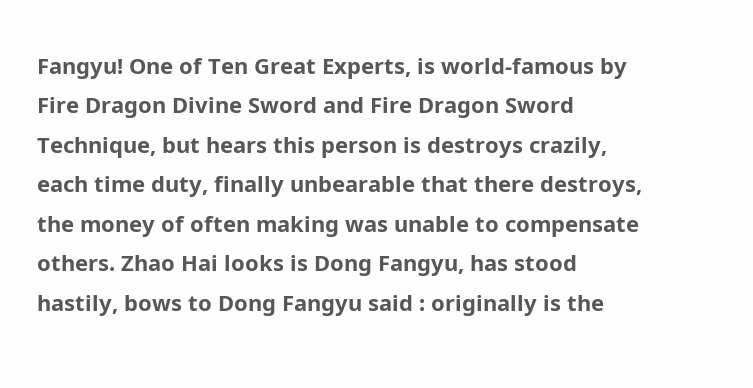Fangyu! One of Ten Great Experts, is world-famous by Fire Dragon Divine Sword and Fire Dragon Sword Technique, but hears this person is destroys crazily, each time duty, finally unbearable that there destroys, the money of often making was unable to compensate others. Zhao Hai looks is Dong Fangyu, has stood hastily, bows to Dong Fangyu said : originally is the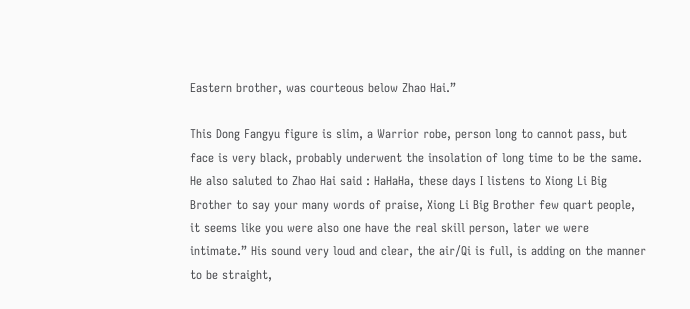Eastern brother, was courteous below Zhao Hai.”

This Dong Fangyu figure is slim, a Warrior robe, person long to cannot pass, but face is very black, probably underwent the insolation of long time to be the same. He also saluted to Zhao Hai said : HaHaHa, these days I listens to Xiong Li Big Brother to say your many words of praise, Xiong Li Big Brother few quart people, it seems like you were also one have the real skill person, later we were intimate.” His sound very loud and clear, the air/Qi is full, is adding on the manner to be straight,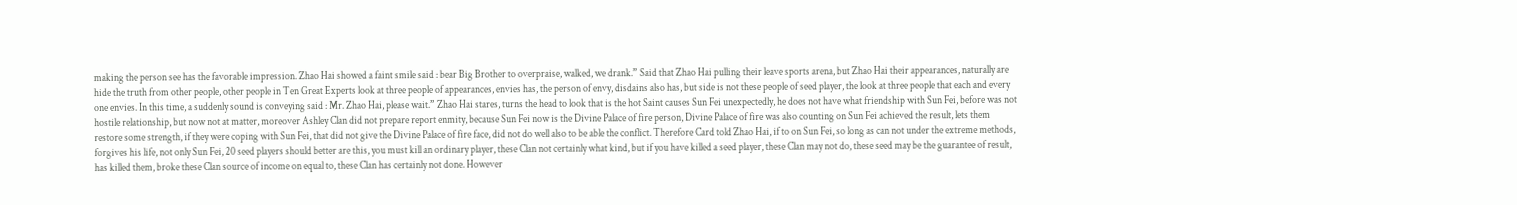making the person see has the favorable impression. Zhao Hai showed a faint smile said : bear Big Brother to overpraise, walked, we drank.” Said that Zhao Hai pulling their leave sports arena, but Zhao Hai their appearances, naturally are hide the truth from other people, other people in Ten Great Experts look at three people of appearances, envies has, the person of envy, disdains also has, but side is not these people of seed player, the look at three people that each and every one envies. In this time, a suddenly sound is conveying said : Mr. Zhao Hai, please wait.” Zhao Hai stares, turns the head to look that is the hot Saint causes Sun Fei unexpectedly, he does not have what friendship with Sun Fei, before was not hostile relationship, but now not at matter, moreover Ashley Clan did not prepare report enmity, because Sun Fei now is the Divine Palace of fire person, Divine Palace of fire was also counting on Sun Fei achieved the result, lets them restore some strength, if they were coping with Sun Fei, that did not give the Divine Palace of fire face, did not do well also to be able the conflict. Therefore Card told Zhao Hai, if to on Sun Fei, so long as can not under the extreme methods, forgives his life, not only Sun Fei, 20 seed players should better are this, you must kill an ordinary player, these Clan not certainly what kind, but if you have killed a seed player, these Clan may not do, these seed may be the guarantee of result, has killed them, broke these Clan source of income on equal to, these Clan has certainly not done. However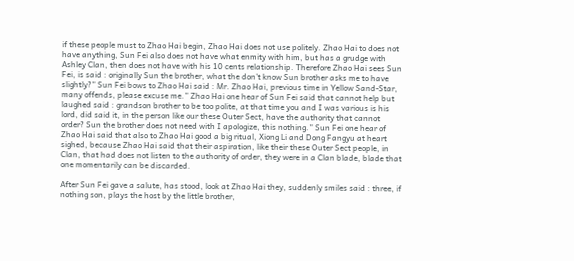if these people must to Zhao Hai begin, Zhao Hai does not use politely. Zhao Hai to does not have anything, Sun Fei also does not have what enmity with him, but has a grudge with Ashley Clan, then does not have with his 10 cents relationship. Therefore Zhao Hai sees Sun Fei, is said : originally Sun the brother, what the don’t know Sun brother asks me to have slightly?” Sun Fei bows to Zhao Hai said : Mr. Zhao Hai, previous time in Yellow Sand-Star, many offends, please excuse me.” Zhao Hai one hear of Sun Fei said that cannot help but laughed said : grandson brother to be too polite, at that time you and I was various is his lord, did said it, in the person like our these Outer Sect, have the authority that cannot order? Sun the brother does not need with I apologize, this nothing.” Sun Fei one hear of Zhao Hai said that also to Zhao Hai good a big ritual, Xiong Li and Dong Fangyu at heart sighed, because Zhao Hai said that their aspiration, like their these Outer Sect people, in Clan, that had does not listen to the authority of order, they were in a Clan blade, blade that one momentarily can be discarded.

After Sun Fei gave a salute, has stood, look at Zhao Hai they, suddenly smiles said : three, if nothing son, plays the host by the little brother,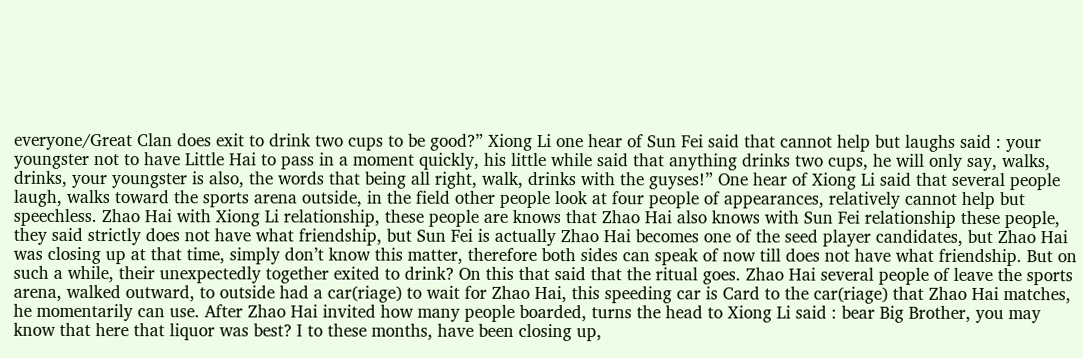everyone/Great Clan does exit to drink two cups to be good?” Xiong Li one hear of Sun Fei said that cannot help but laughs said : your youngster not to have Little Hai to pass in a moment quickly, his little while said that anything drinks two cups, he will only say, walks, drinks, your youngster is also, the words that being all right, walk, drinks with the guyses!” One hear of Xiong Li said that several people laugh, walks toward the sports arena outside, in the field other people look at four people of appearances, relatively cannot help but speechless. Zhao Hai with Xiong Li relationship, these people are knows that Zhao Hai also knows with Sun Fei relationship these people, they said strictly does not have what friendship, but Sun Fei is actually Zhao Hai becomes one of the seed player candidates, but Zhao Hai was closing up at that time, simply don’t know this matter, therefore both sides can speak of now till does not have what friendship. But on such a while, their unexpectedly together exited to drink? On this that said that the ritual goes. Zhao Hai several people of leave the sports arena, walked outward, to outside had a car(riage) to wait for Zhao Hai, this speeding car is Card to the car(riage) that Zhao Hai matches, he momentarily can use. After Zhao Hai invited how many people boarded, turns the head to Xiong Li said : bear Big Brother, you may know that here that liquor was best? I to these months, have been closing up,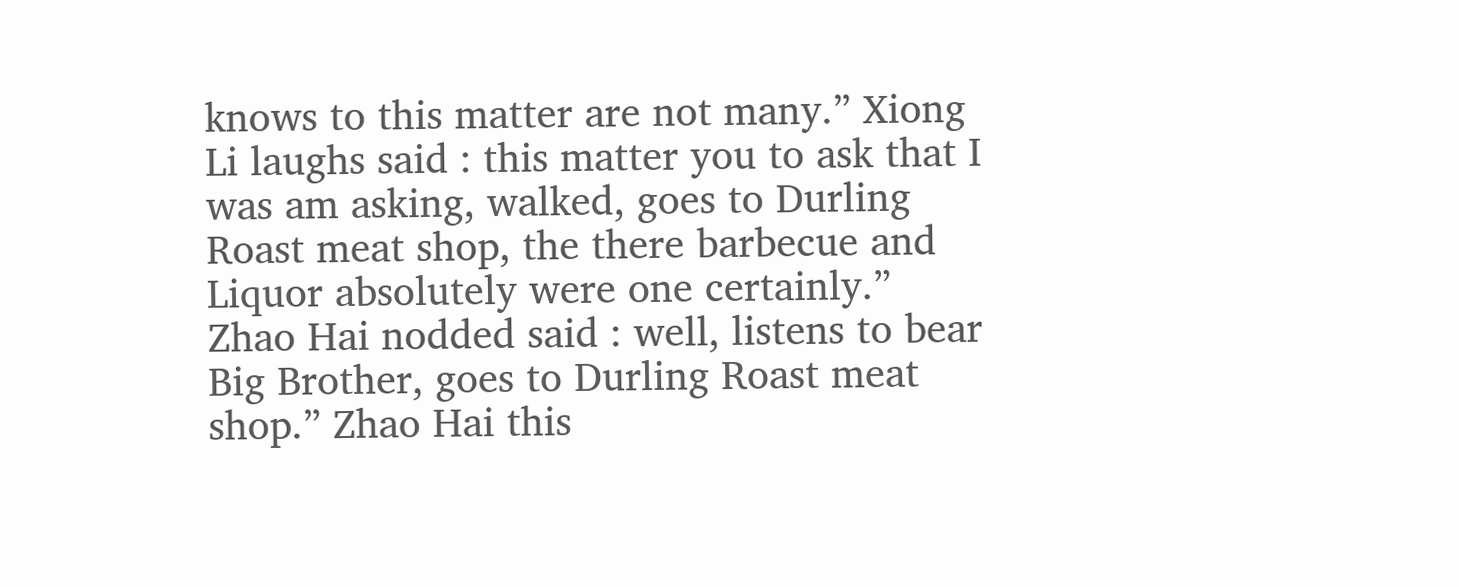knows to this matter are not many.” Xiong Li laughs said : this matter you to ask that I was am asking, walked, goes to Durling Roast meat shop, the there barbecue and Liquor absolutely were one certainly.” Zhao Hai nodded said : well, listens to bear Big Brother, goes to Durling Roast meat shop.” Zhao Hai this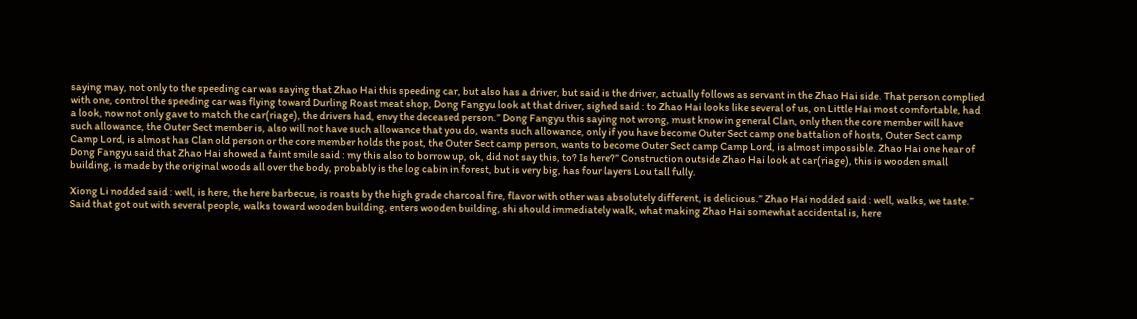saying may, not only to the speeding car was saying that Zhao Hai this speeding car, but also has a driver, but said is the driver, actually follows as servant in the Zhao Hai side. That person complied with one, control the speeding car was flying toward Durling Roast meat shop, Dong Fangyu look at that driver, sighed said : to Zhao Hai looks like several of us, on Little Hai most comfortable, had a look, now not only gave to match the car(riage), the drivers had, envy the deceased person.” Dong Fangyu this saying not wrong, must know in general Clan, only then the core member will have such allowance, the Outer Sect member is, also will not have such allowance that you do, wants such allowance, only if you have become Outer Sect camp one battalion of hosts, Outer Sect camp Camp Lord, is almost has Clan old person or the core member holds the post, the Outer Sect camp person, wants to become Outer Sect camp Camp Lord, is almost impossible. Zhao Hai one hear of Dong Fangyu said that Zhao Hai showed a faint smile said : my this also to borrow up, ok, did not say this, to? Is here?” Construction outside Zhao Hai look at car(riage), this is wooden small building, is made by the original woods all over the body, probably is the log cabin in forest, but is very big, has four layers Lou tall fully.

Xiong Li nodded said : well, is here, the here barbecue, is roasts by the high grade charcoal fire, flavor with other was absolutely different, is delicious.” Zhao Hai nodded said : well, walks, we taste.” Said that got out with several people, walks toward wooden building, enters wooden building, shi should immediately walk, what making Zhao Hai somewhat accidental is, here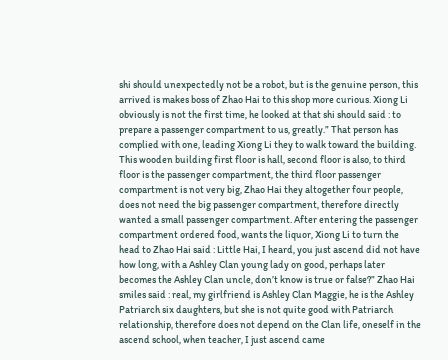shi should unexpectedly not be a robot, but is the genuine person, this arrived is makes boss of Zhao Hai to this shop more curious. Xiong Li obviously is not the first time, he looked at that shi should said : to prepare a passenger compartment to us, greatly.” That person has complied with one, leading Xiong Li they to walk toward the building. This wooden building first floor is hall, second floor is also, to third floor is the passenger compartment, the third floor passenger compartment is not very big, Zhao Hai they altogether four people, does not need the big passenger compartment, therefore directly wanted a small passenger compartment. After entering the passenger compartment ordered food, wants the liquor, Xiong Li to turn the head to Zhao Hai said : Little Hai, I heard, you just ascend did not have how long, with a Ashley Clan young lady on good, perhaps later becomes the Ashley Clan uncle, don’t know is true or false?” Zhao Hai smiles said : real, my girlfriend is Ashley Clan Maggie, he is the Ashley Patriarch six daughters, but she is not quite good with Patriarch relationship, therefore does not depend on the Clan life, oneself in the ascend school, when teacher, I just ascend came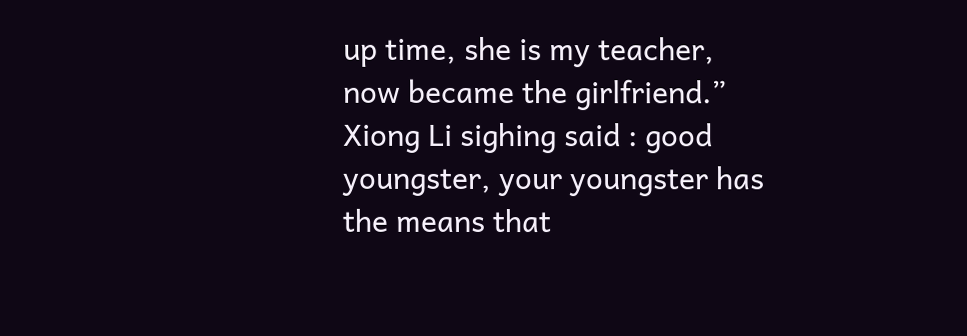up time, she is my teacher, now became the girlfriend.” Xiong Li sighing said : good youngster, your youngster has the means that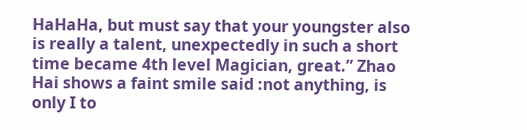HaHaHa, but must say that your youngster also is really a talent, unexpectedly in such a short time became 4th level Magician, great.” Zhao Hai shows a faint smile said :not anything, is only I to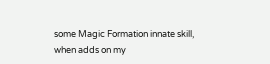some Magic Formation innate skill, when adds on my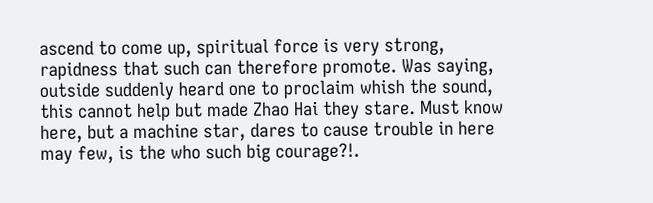ascend to come up, spiritual force is very strong, rapidness that such can therefore promote. Was saying, outside suddenly heard one to proclaim whish the sound, this cannot help but made Zhao Hai they stare. Must know here, but a machine star, dares to cause trouble in here may few, is the who such big courage?!.